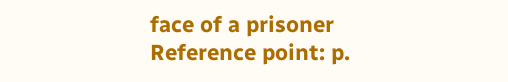face of a prisoner
Reference point: p.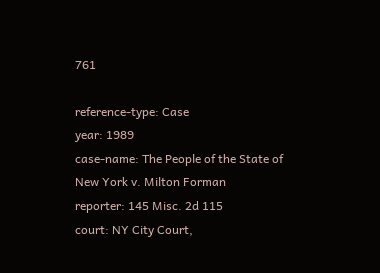761

reference-type: Case
year: 1989
case-name: The People of the State of New York v. Milton Forman
reporter: 145 Misc. 2d 115
court: NY City Court,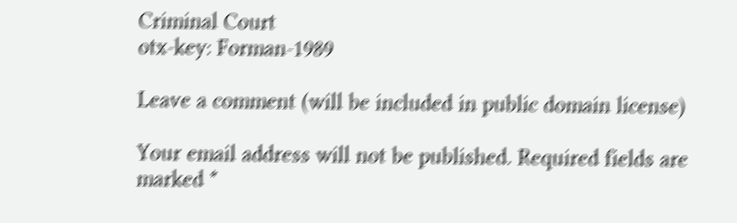Criminal Court
otx-key: Forman-1989

Leave a comment (will be included in public domain license)

Your email address will not be published. Required fields are marked *